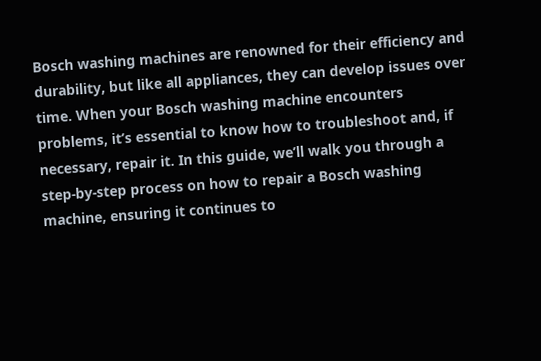Bosch washing machines are renowned for their efficiency and durability, but like all appliances, they can develop issues over time. When your Bosch washing machine encounters problems, it’s essential to know how to troubleshoot and, if necessary, repair it. In this guide, we’ll walk you through a step-by-step process on how to repair a Bosch washing machine, ensuring it continues to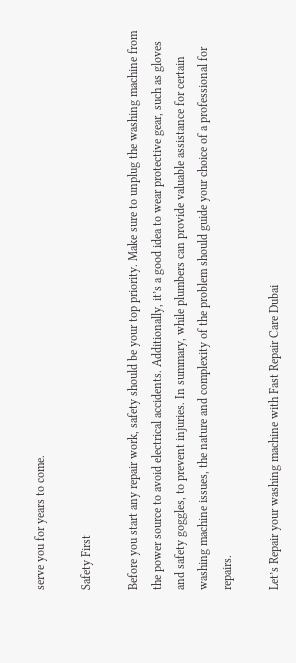serve you for years to come.

Safety First

Before you start any repair work, safety should be your top priority. Make sure to unplug the washing machine from the power source to avoid electrical accidents. Additionally, it’s a good idea to wear protective gear, such as gloves and safety goggles, to prevent injuries. In summary, while plumbers can provide valuable assistance for certain washing machine issues, the nature and complexity of the problem should guide your choice of a professional for repairs.

Let’s Repair your washing machine with Fast Repair Care Dubai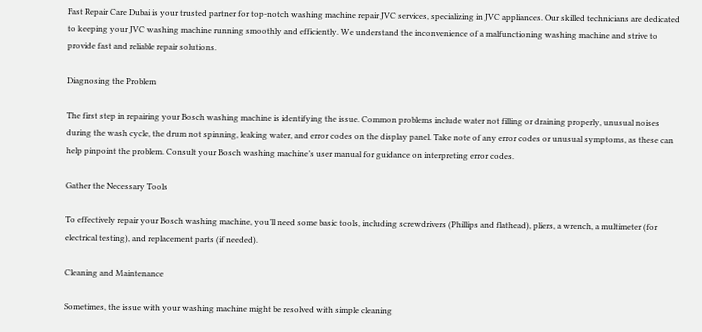Fast Repair Care Dubai is your trusted partner for top-notch washing machine repair JVC services, specializing in JVC appliances. Our skilled technicians are dedicated to keeping your JVC washing machine running smoothly and efficiently. We understand the inconvenience of a malfunctioning washing machine and strive to provide fast and reliable repair solutions.

Diagnosing the Problem

The first step in repairing your Bosch washing machine is identifying the issue. Common problems include water not filling or draining properly, unusual noises during the wash cycle, the drum not spinning, leaking water, and error codes on the display panel. Take note of any error codes or unusual symptoms, as these can help pinpoint the problem. Consult your Bosch washing machine’s user manual for guidance on interpreting error codes.

Gather the Necessary Tools

To effectively repair your Bosch washing machine, you’ll need some basic tools, including screwdrivers (Phillips and flathead), pliers, a wrench, a multimeter (for electrical testing), and replacement parts (if needed).

Cleaning and Maintenance

Sometimes, the issue with your washing machine might be resolved with simple cleaning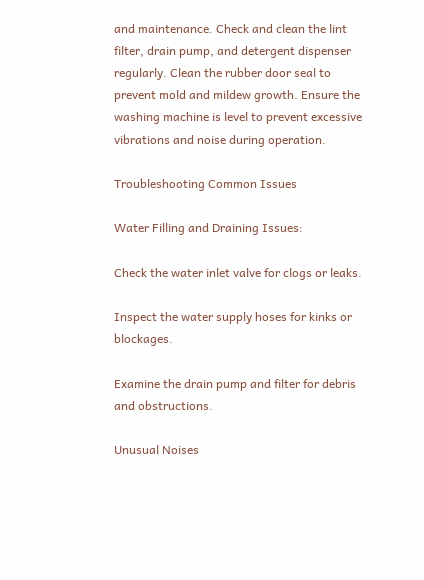and maintenance. Check and clean the lint filter, drain pump, and detergent dispenser regularly. Clean the rubber door seal to prevent mold and mildew growth. Ensure the washing machine is level to prevent excessive vibrations and noise during operation.

Troubleshooting Common Issues

Water Filling and Draining Issues:

Check the water inlet valve for clogs or leaks.

Inspect the water supply hoses for kinks or blockages.

Examine the drain pump and filter for debris and obstructions.

Unusual Noises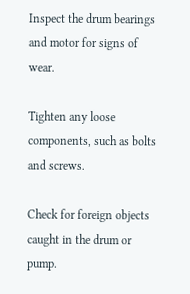Inspect the drum bearings and motor for signs of wear.

Tighten any loose components, such as bolts and screws.

Check for foreign objects caught in the drum or pump.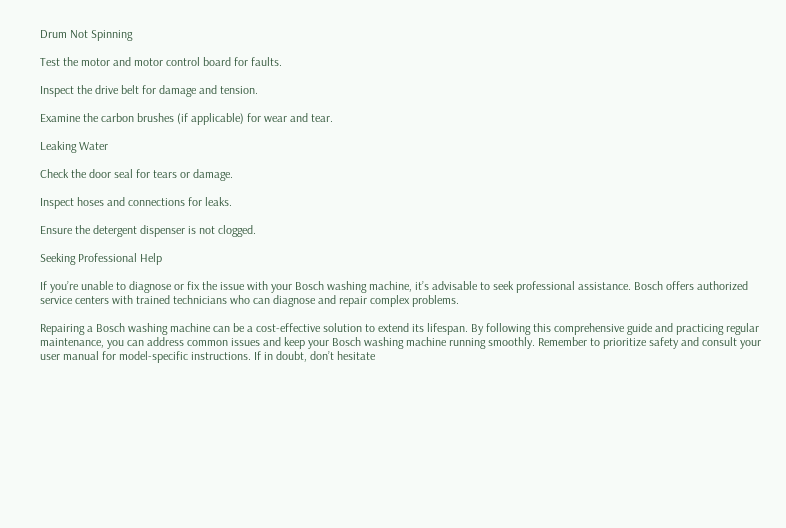Drum Not Spinning

Test the motor and motor control board for faults.

Inspect the drive belt for damage and tension.

Examine the carbon brushes (if applicable) for wear and tear.

Leaking Water

Check the door seal for tears or damage.

Inspect hoses and connections for leaks.

Ensure the detergent dispenser is not clogged.

Seeking Professional Help

If you’re unable to diagnose or fix the issue with your Bosch washing machine, it’s advisable to seek professional assistance. Bosch offers authorized service centers with trained technicians who can diagnose and repair complex problems.

Repairing a Bosch washing machine can be a cost-effective solution to extend its lifespan. By following this comprehensive guide and practicing regular maintenance, you can address common issues and keep your Bosch washing machine running smoothly. Remember to prioritize safety and consult your user manual for model-specific instructions. If in doubt, don’t hesitate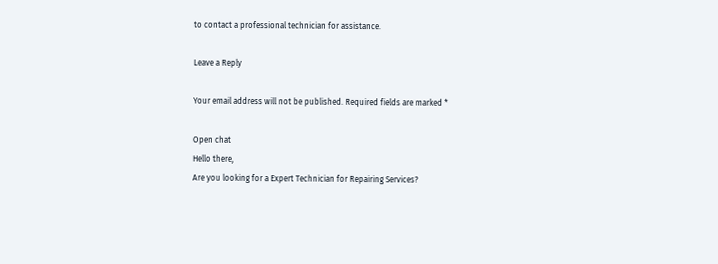to contact a professional technician for assistance.

Leave a Reply

Your email address will not be published. Required fields are marked *

Open chat
Hello there,
Are you looking for a Expert Technician for Repairing Services?